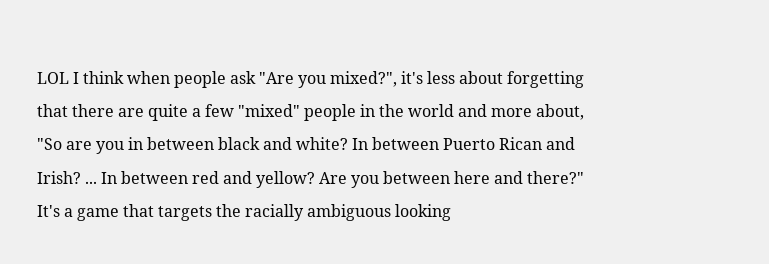LOL I think when people ask "Are you mixed?", it's less about forgetting that there are quite a few "mixed" people in the world and more about, "So are you in between black and white? In between Puerto Rican and Irish? ... In between red and yellow? Are you between here and there?" It's a game that targets the racially ambiguous looking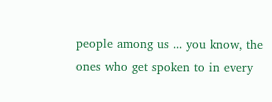people among us ... you know, the ones who get spoken to in every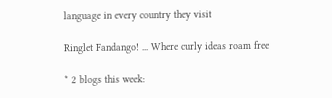language in every country they visit

Ringlet Fandango! ... Where curly ideas roam free

* 2 blogs this week: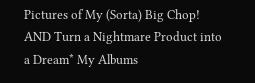Pictures of My (Sorta) Big Chop! AND Turn a Nightmare Product into a Dream* My Albums